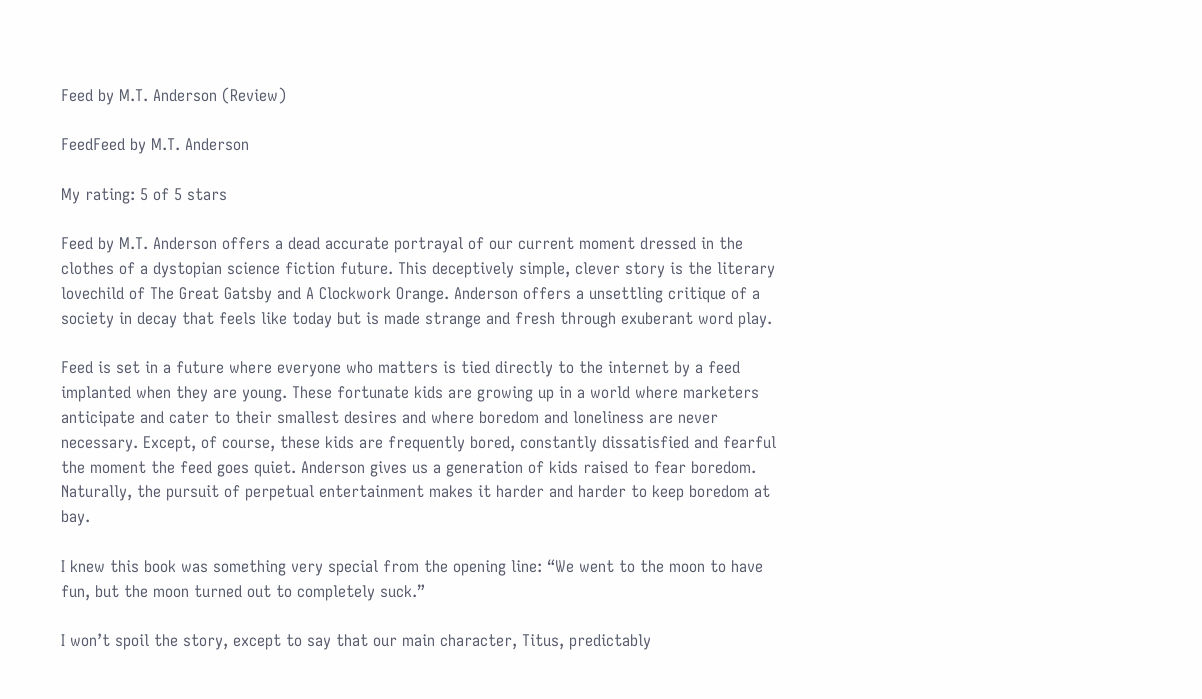Feed by M.T. Anderson (Review)

FeedFeed by M.T. Anderson

My rating: 5 of 5 stars

Feed by M.T. Anderson offers a dead accurate portrayal of our current moment dressed in the clothes of a dystopian science fiction future. This deceptively simple, clever story is the literary lovechild of The Great Gatsby and A Clockwork Orange. Anderson offers a unsettling critique of a society in decay that feels like today but is made strange and fresh through exuberant word play.

Feed is set in a future where everyone who matters is tied directly to the internet by a feed implanted when they are young. These fortunate kids are growing up in a world where marketers anticipate and cater to their smallest desires and where boredom and loneliness are never necessary. Except, of course, these kids are frequently bored, constantly dissatisfied and fearful the moment the feed goes quiet. Anderson gives us a generation of kids raised to fear boredom. Naturally, the pursuit of perpetual entertainment makes it harder and harder to keep boredom at bay.

I knew this book was something very special from the opening line: “We went to the moon to have fun, but the moon turned out to completely suck.”

I won’t spoil the story, except to say that our main character, Titus, predictably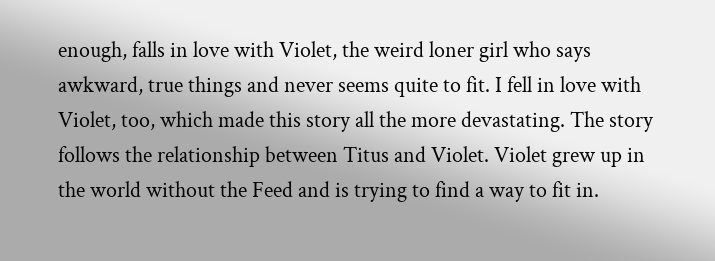enough, falls in love with Violet, the weird loner girl who says awkward, true things and never seems quite to fit. I fell in love with Violet, too, which made this story all the more devastating. The story follows the relationship between Titus and Violet. Violet grew up in the world without the Feed and is trying to find a way to fit in.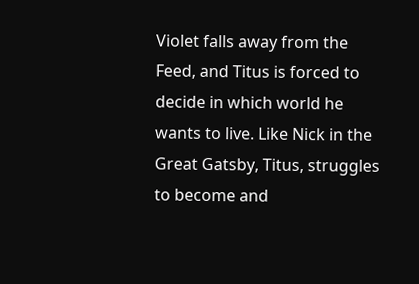Violet falls away from the Feed, and Titus is forced to decide in which world he wants to live. Like Nick in the Great Gatsby, Titus, struggles to become and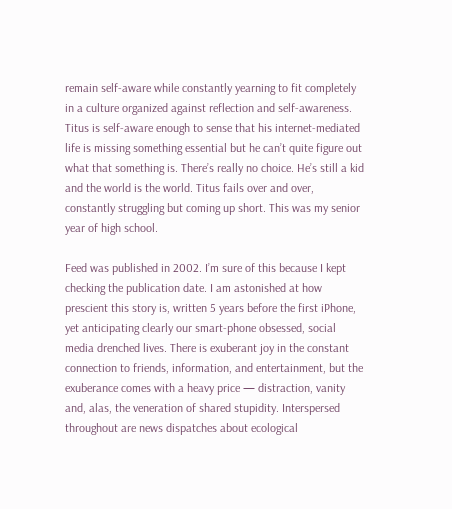remain self-aware while constantly yearning to fit completely in a culture organized against reflection and self-awareness. Titus is self-aware enough to sense that his internet-mediated life is missing something essential but he can’t quite figure out what that something is. There’s really no choice. He’s still a kid and the world is the world. Titus fails over and over, constantly struggling but coming up short. This was my senior year of high school.

Feed was published in 2002. I’m sure of this because I kept checking the publication date. I am astonished at how prescient this story is, written 5 years before the first iPhone, yet anticipating clearly our smart-phone obsessed, social media drenched lives. There is exuberant joy in the constant connection to friends, information, and entertainment, but the exuberance comes with a heavy price — distraction, vanity and, alas, the veneration of shared stupidity. Interspersed throughout are news dispatches about ecological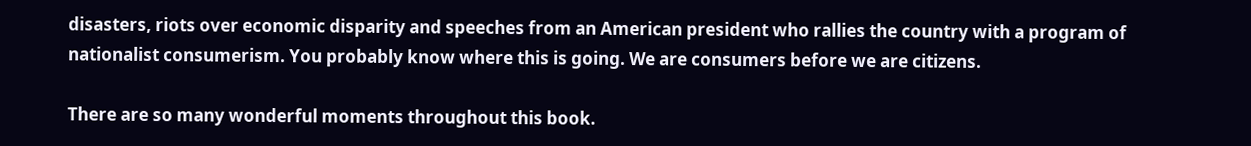disasters, riots over economic disparity and speeches from an American president who rallies the country with a program of nationalist consumerism. You probably know where this is going. We are consumers before we are citizens.

There are so many wonderful moments throughout this book.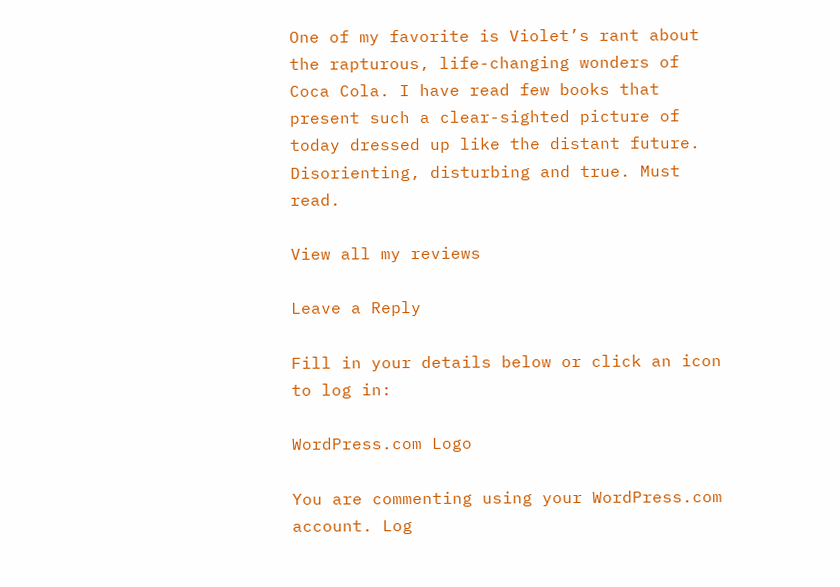One of my favorite is Violet’s rant about the rapturous, life-changing wonders of Coca Cola. I have read few books that present such a clear-sighted picture of today dressed up like the distant future. Disorienting, disturbing and true. Must read.

View all my reviews

Leave a Reply

Fill in your details below or click an icon to log in:

WordPress.com Logo

You are commenting using your WordPress.com account. Log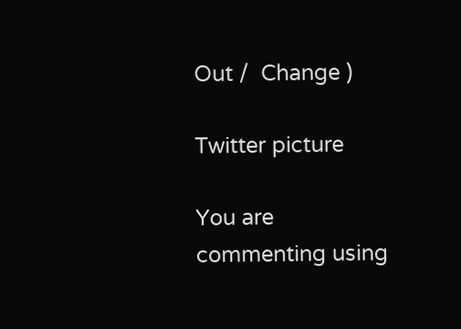Out /  Change )

Twitter picture

You are commenting using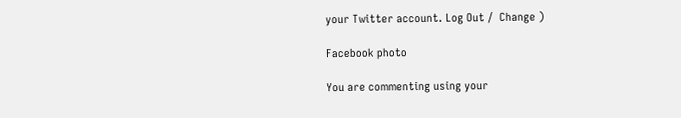your Twitter account. Log Out /  Change )

Facebook photo

You are commenting using your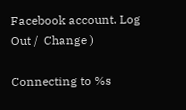Facebook account. Log Out /  Change )

Connecting to %s